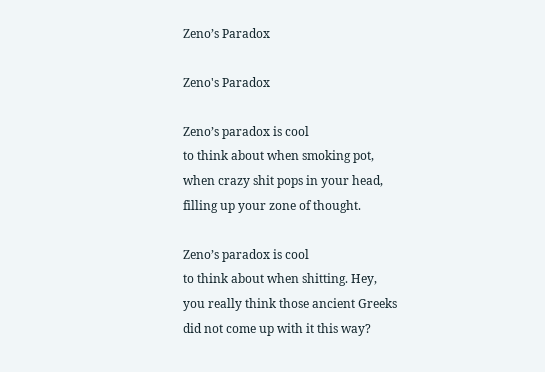Zeno’s Paradox

Zeno's Paradox

Zeno’s paradox is cool
to think about when smoking pot,
when crazy shit pops in your head,
filling up your zone of thought.

Zeno’s paradox is cool
to think about when shitting. Hey,
you really think those ancient Greeks
did not come up with it this way?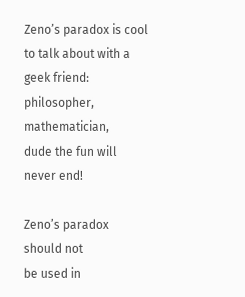Zeno’s paradox is cool
to talk about with a geek friend:
philosopher, mathematician,
dude the fun will never end!

Zeno’s paradox should not
be used in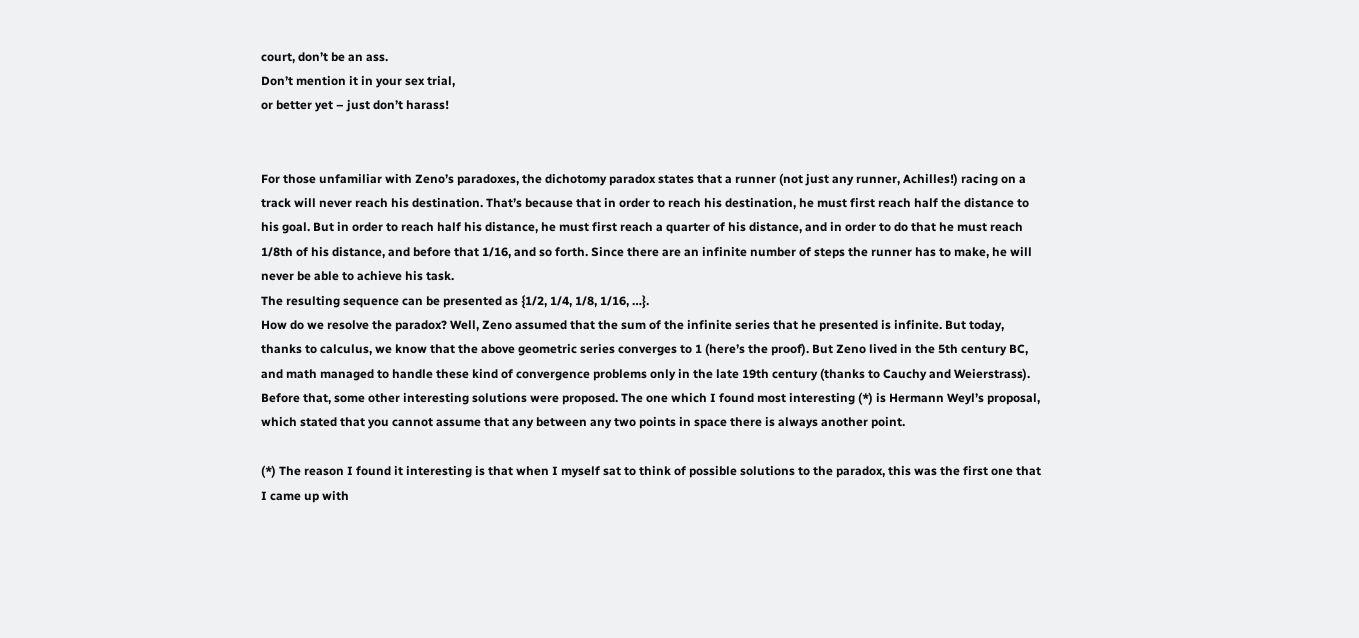court, don’t be an ass.
Don’t mention it in your sex trial,
or better yet – just don’t harass!


For those unfamiliar with Zeno’s paradoxes, the dichotomy paradox states that a runner (not just any runner, Achilles!) racing on a track will never reach his destination. That’s because that in order to reach his destination, he must first reach half the distance to his goal. But in order to reach half his distance, he must first reach a quarter of his distance, and in order to do that he must reach 1/8th of his distance, and before that 1/16, and so forth. Since there are an infinite number of steps the runner has to make, he will never be able to achieve his task.
The resulting sequence can be presented as {1/2, 1/4, 1/8, 1/16, …}.
How do we resolve the paradox? Well, Zeno assumed that the sum of the infinite series that he presented is infinite. But today, thanks to calculus, we know that the above geometric series converges to 1 (here’s the proof). But Zeno lived in the 5th century BC, and math managed to handle these kind of convergence problems only in the late 19th century (thanks to Cauchy and Weierstrass). Before that, some other interesting solutions were proposed. The one which I found most interesting (*) is Hermann Weyl’s proposal, which stated that you cannot assume that any between any two points in space there is always another point.

(*) The reason I found it interesting is that when I myself sat to think of possible solutions to the paradox, this was the first one that I came up with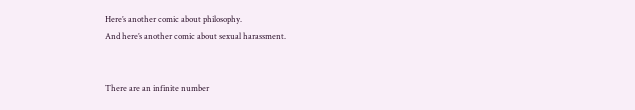Here’s another comic about philosophy.
And here’s another comic about sexual harassment.


There are an infinite number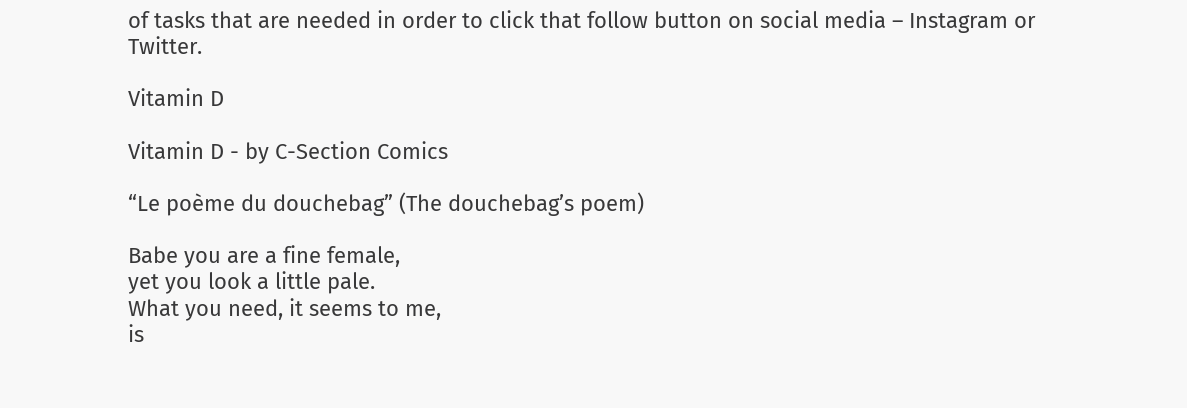of tasks that are needed in order to click that follow button on social media – Instagram or Twitter.

Vitamin D

Vitamin D - by C-Section Comics

“Le poème du douchebag” (The douchebag’s poem)

Babe you are a fine female,
yet you look a little pale.
What you need, it seems to me,
is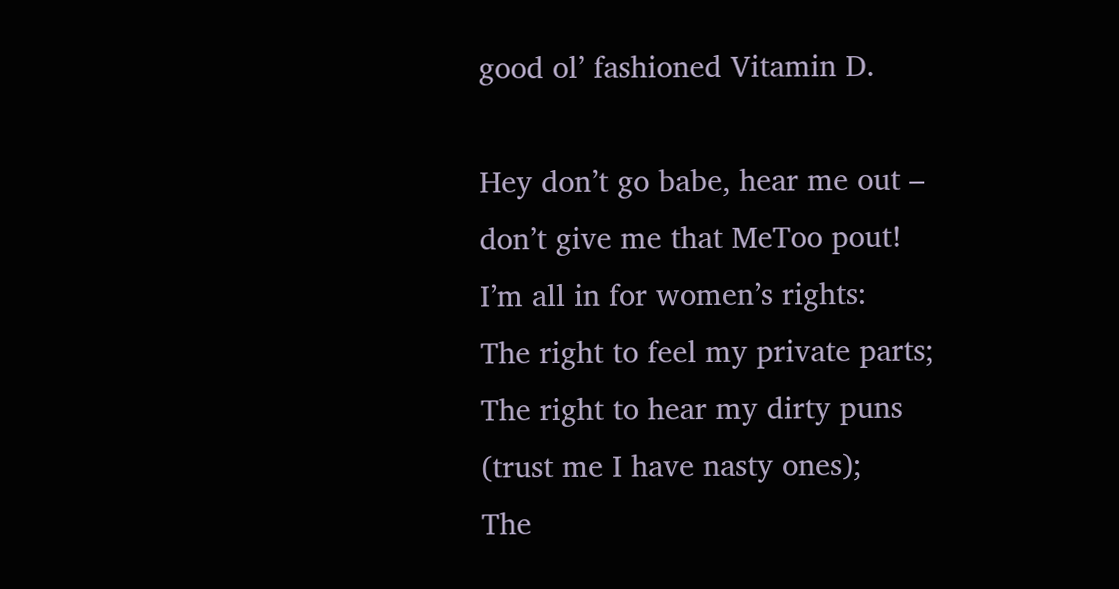good ol’ fashioned Vitamin D.

Hey don’t go babe, hear me out –
don’t give me that MeToo pout!
I’m all in for women’s rights:
The right to feel my private parts;
The right to hear my dirty puns
(trust me I have nasty ones);
The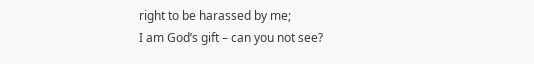right to be harassed by me;
I am God’s gift – can you not see?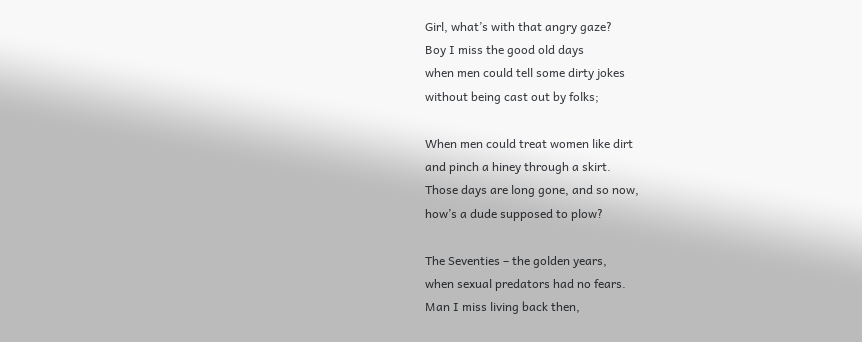Girl, what’s with that angry gaze?
Boy I miss the good old days
when men could tell some dirty jokes
without being cast out by folks;

When men could treat women like dirt
and pinch a hiney through a skirt.
Those days are long gone, and so now,
how’s a dude supposed to plow?

The Seventies – the golden years,
when sexual predators had no fears.
Man I miss living back then,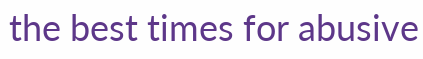the best times for abusive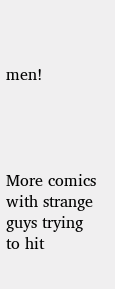men!




More comics with strange guys trying to hit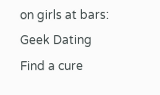on girls at bars:
Geek Dating
Find a cure